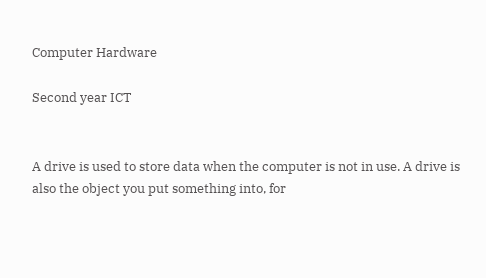Computer Hardware

Second year ICT


A drive is used to store data when the computer is not in use. A drive is also the object you put something into, for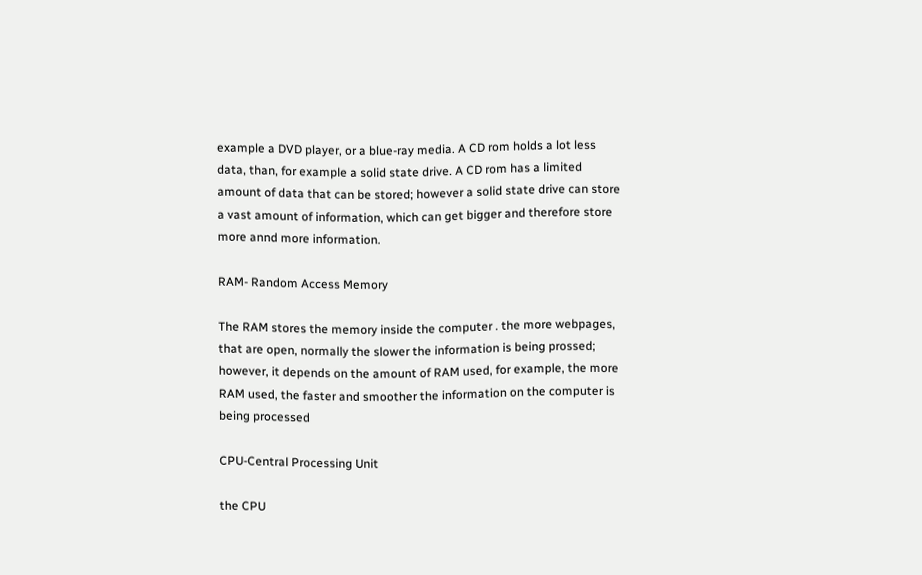example a DVD player, or a blue-ray media. A CD rom holds a lot less data, than, for example a solid state drive. A CD rom has a limited amount of data that can be stored; however a solid state drive can store a vast amount of information, which can get bigger and therefore store more annd more information.

RAM- Random Access Memory

The RAM stores the memory inside the computer . the more webpages, that are open, normally the slower the information is being prossed; however, it depends on the amount of RAM used, for example, the more RAM used, the faster and smoother the information on the computer is being processed

CPU-Central Processing Unit

the CPU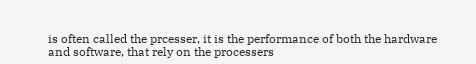is often called the prcesser, it is the performance of both the hardware and software, that rely on the processers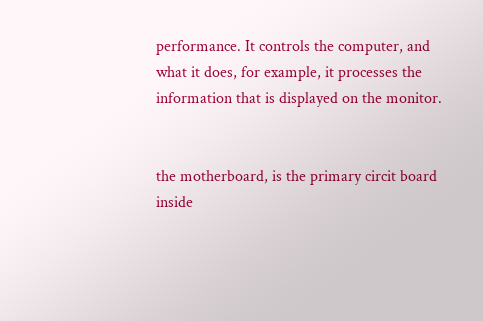performance. It controls the computer, and what it does, for example, it processes the information that is displayed on the monitor.


the motherboard, is the primary circit board inside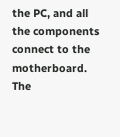the PC, and all the components connect to the motherboard. The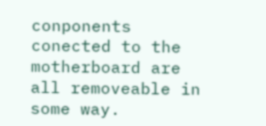conponents conected to the motherboard are all removeable in some way.